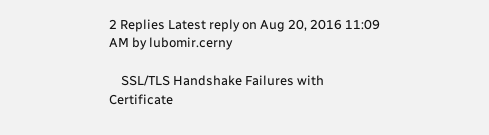2 Replies Latest reply on Aug 20, 2016 11:09 AM by lubomir.cerny

    SSL/TLS Handshake Failures with Certificate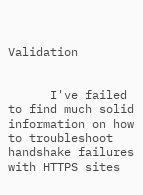Validation


      I've failed to find much solid information on how to troubleshoot handshake failures with HTTPS sites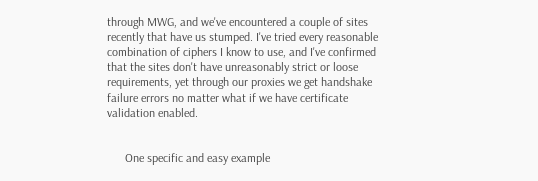through MWG, and we've encountered a couple of sites recently that have us stumped. I've tried every reasonable combination of ciphers I know to use, and I've confirmed that the sites don't have unreasonably strict or loose requirements, yet through our proxies we get handshake failure errors no matter what if we have certificate validation enabled.


      One specific and easy example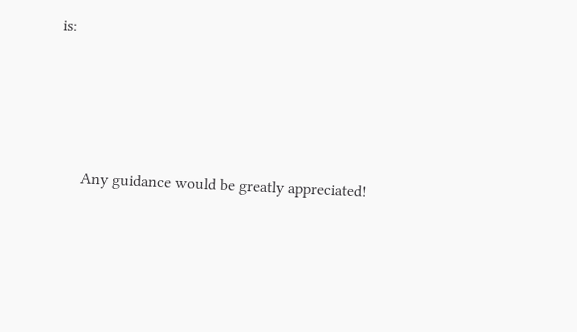is:




      Any guidance would be greatly appreciated!